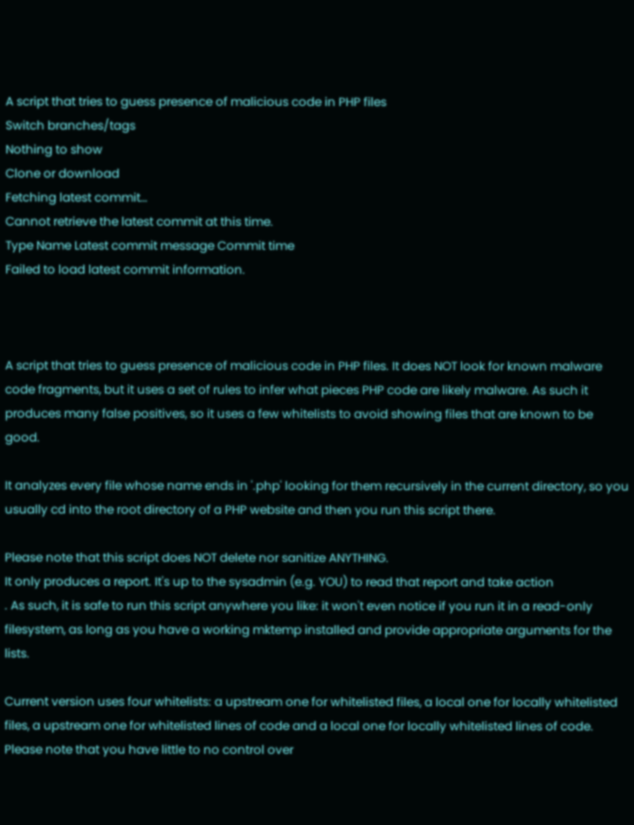A script that tries to guess presence of malicious code in PHP files
Switch branches/tags
Nothing to show
Clone or download
Fetching latest commit…
Cannot retrieve the latest commit at this time.
Type Name Latest commit message Commit time
Failed to load latest commit information.



A script that tries to guess presence of malicious code in PHP files. It does NOT look for known malware code fragments, but it uses a set of rules to infer what pieces PHP code are likely malware. As such it produces many false positives, so it uses a few whitelists to avoid showing files that are known to be good.

It analyzes every file whose name ends in '.php' looking for them recursively in the current directory, so you usually cd into the root directory of a PHP website and then you run this script there.

Please note that this script does NOT delete nor sanitize ANYTHING.
It only produces a report. It's up to the sysadmin (e.g. YOU) to read that report and take action
. As such, it is safe to run this script anywhere you like: it won't even notice if you run it in a read-only filesystem, as long as you have a working mktemp installed and provide appropriate arguments for the lists.

Current version uses four whitelists: a upstream one for whitelisted files, a local one for locally whitelisted files, a upstream one for whitelisted lines of code and a local one for locally whitelisted lines of code. Please note that you have little to no control over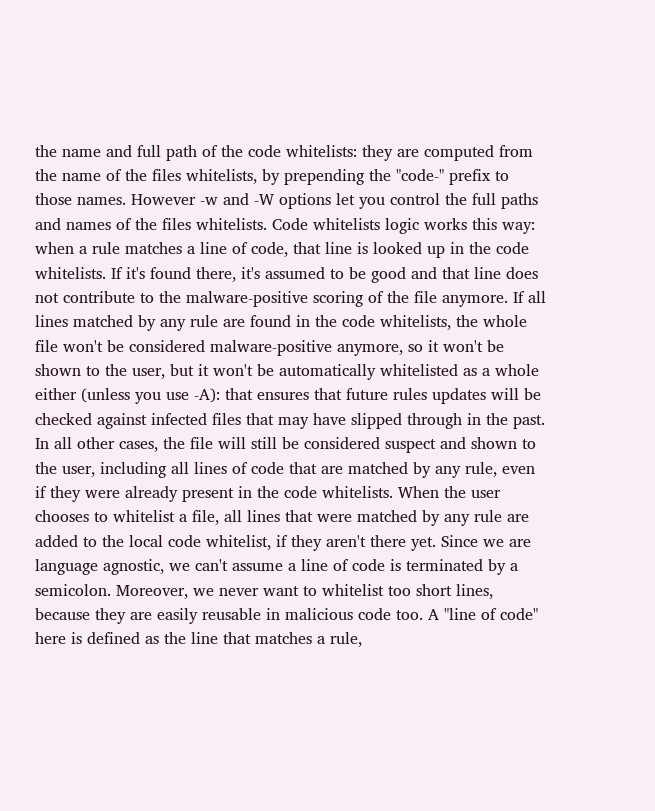the name and full path of the code whitelists: they are computed from the name of the files whitelists, by prepending the "code-" prefix to those names. However -w and -W options let you control the full paths and names of the files whitelists. Code whitelists logic works this way: when a rule matches a line of code, that line is looked up in the code whitelists. If it's found there, it's assumed to be good and that line does not contribute to the malware-positive scoring of the file anymore. If all lines matched by any rule are found in the code whitelists, the whole file won't be considered malware-positive anymore, so it won't be shown to the user, but it won't be automatically whitelisted as a whole either (unless you use -A): that ensures that future rules updates will be checked against infected files that may have slipped through in the past. In all other cases, the file will still be considered suspect and shown to the user, including all lines of code that are matched by any rule, even if they were already present in the code whitelists. When the user chooses to whitelist a file, all lines that were matched by any rule are added to the local code whitelist, if they aren't there yet. Since we are language agnostic, we can't assume a line of code is terminated by a semicolon. Moreover, we never want to whitelist too short lines, because they are easily reusable in malicious code too. A "line of code" here is defined as the line that matches a rule,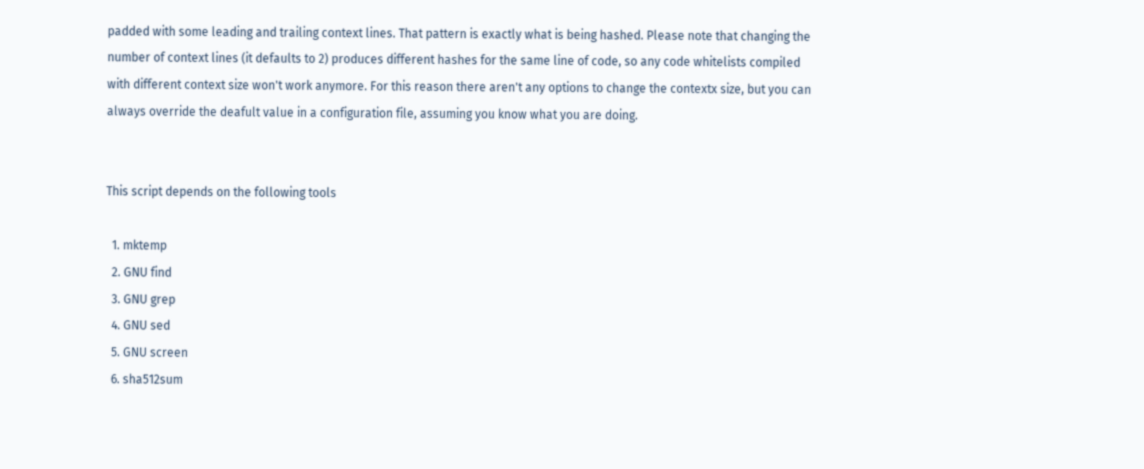padded with some leading and trailing context lines. That pattern is exactly what is being hashed. Please note that changing the number of context lines (it defaults to 2) produces different hashes for the same line of code, so any code whitelists compiled with different context size won't work anymore. For this reason there aren't any options to change the contextx size, but you can always override the deafult value in a configuration file, assuming you know what you are doing.


This script depends on the following tools

  1. mktemp
  2. GNU find
  3. GNU grep
  4. GNU sed
  5. GNU screen
  6. sha512sum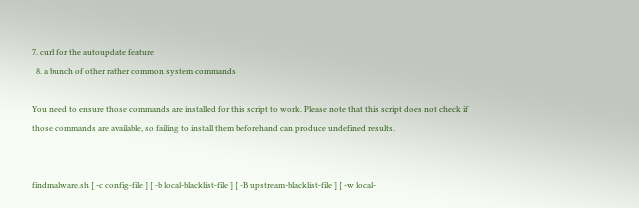7. curl for the autoupdate feature
  8. a bunch of other rather common system commands

You need to ensure those commands are installed for this script to work. Please note that this script does not check if those commands are available, so failing to install them beforehand can produce undefined results.


findmalware.sh [ -c config-file ] [ -b local-blacklist-file ] [ -B upstream-blacklist-file ] [ -w local-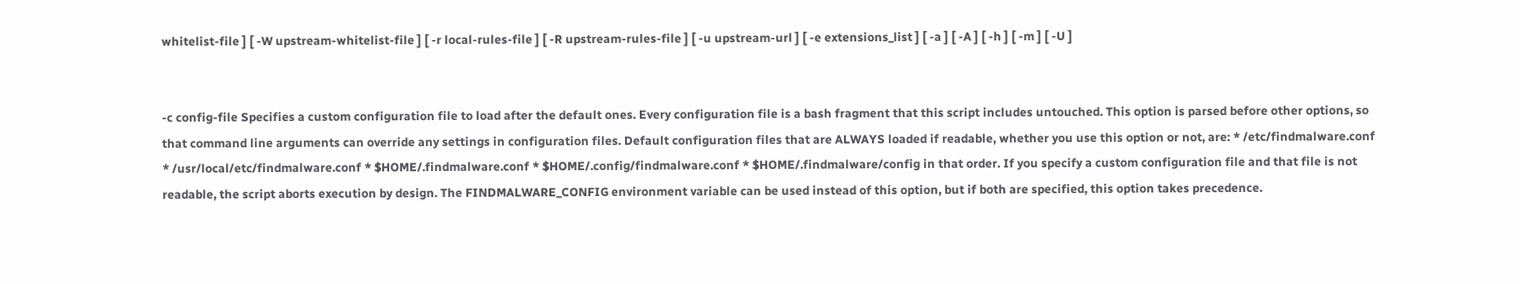whitelist-file ] [ -W upstream-whitelist-file ] [ -r local-rules-file ] [ -R upstream-rules-file ] [ -u upstream-url ] [ -e extensions_list ] [ -a ] [ -A ] [ -h ] [ -m ] [ -U ]


-c config-file Specifies a custom configuration file to load after the default ones. Every configuration file is a bash fragment that this script includes untouched. This option is parsed before other options, so that command line arguments can override any settings in configuration files. Default configuration files that are ALWAYS loaded if readable, whether you use this option or not, are: * /etc/findmalware.conf * /usr/local/etc/findmalware.conf * $HOME/.findmalware.conf * $HOME/.config/findmalware.conf * $HOME/.findmalware/config in that order. If you specify a custom configuration file and that file is not readable, the script aborts execution by design. The FINDMALWARE_CONFIG environment variable can be used instead of this option, but if both are specified, this option takes precedence.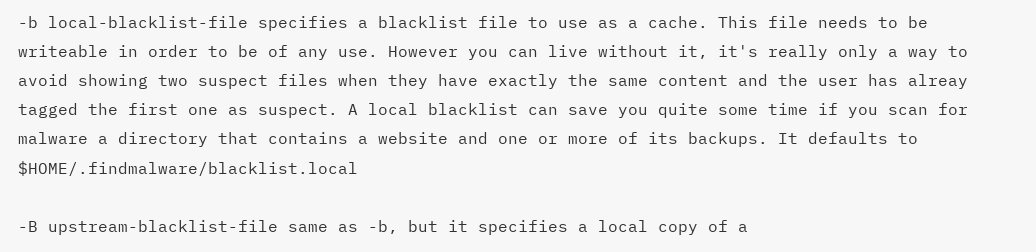-b local-blacklist-file specifies a blacklist file to use as a cache. This file needs to be writeable in order to be of any use. However you can live without it, it's really only a way to avoid showing two suspect files when they have exactly the same content and the user has alreay tagged the first one as suspect. A local blacklist can save you quite some time if you scan for malware a directory that contains a website and one or more of its backups. It defaults to $HOME/.findmalware/blacklist.local

-B upstream-blacklist-file same as -b, but it specifies a local copy of a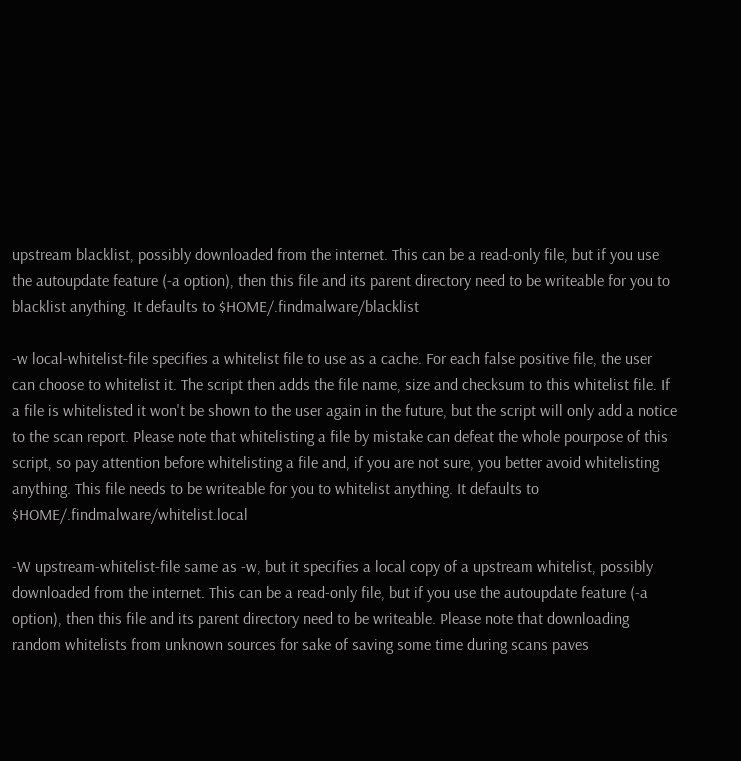upstream blacklist, possibly downloaded from the internet. This can be a read-only file, but if you use the autoupdate feature (-a option), then this file and its parent directory need to be writeable for you to blacklist anything. It defaults to $HOME/.findmalware/blacklist

-w local-whitelist-file specifies a whitelist file to use as a cache. For each false positive file, the user can choose to whitelist it. The script then adds the file name, size and checksum to this whitelist file. If a file is whitelisted it won't be shown to the user again in the future, but the script will only add a notice to the scan report. Please note that whitelisting a file by mistake can defeat the whole pourpose of this script, so pay attention before whitelisting a file and, if you are not sure, you better avoid whitelisting anything. This file needs to be writeable for you to whitelist anything. It defaults to $HOME/.findmalware/whitelist.local

-W upstream-whitelist-file same as -w, but it specifies a local copy of a upstream whitelist, possibly downloaded from the internet. This can be a read-only file, but if you use the autoupdate feature (-a option), then this file and its parent directory need to be writeable. Please note that downloading random whitelists from unknown sources for sake of saving some time during scans paves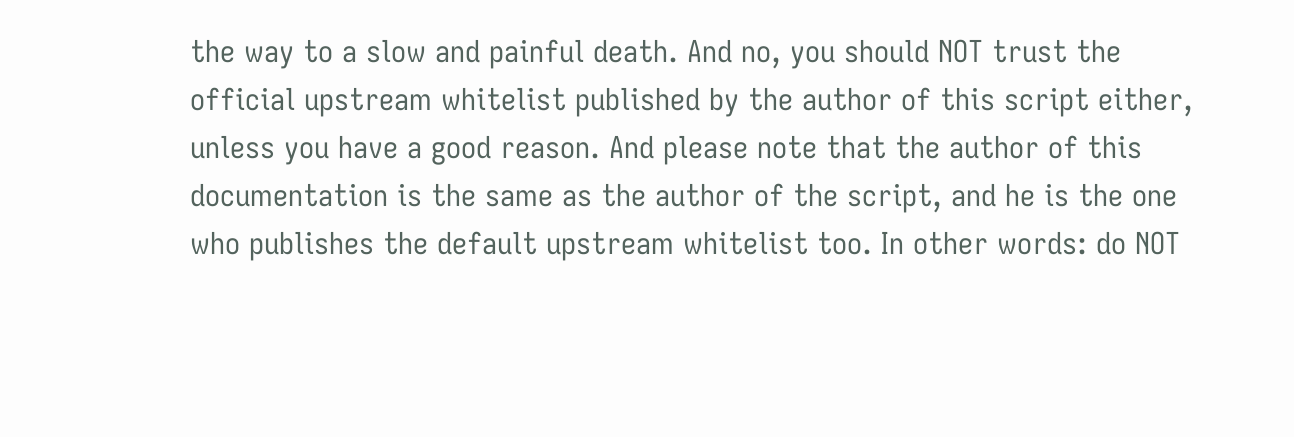the way to a slow and painful death. And no, you should NOT trust the official upstream whitelist published by the author of this script either, unless you have a good reason. And please note that the author of this documentation is the same as the author of the script, and he is the one who publishes the default upstream whitelist too. In other words: do NOT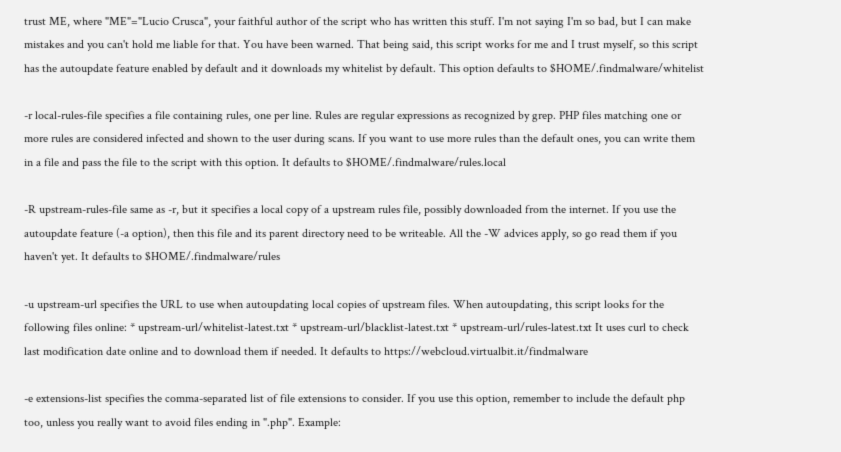trust ME, where "ME"="Lucio Crusca", your faithful author of the script who has written this stuff. I'm not saying I'm so bad, but I can make mistakes and you can't hold me liable for that. You have been warned. That being said, this script works for me and I trust myself, so this script has the autoupdate feature enabled by default and it downloads my whitelist by default. This option defaults to $HOME/.findmalware/whitelist

-r local-rules-file specifies a file containing rules, one per line. Rules are regular expressions as recognized by grep. PHP files matching one or more rules are considered infected and shown to the user during scans. If you want to use more rules than the default ones, you can write them in a file and pass the file to the script with this option. It defaults to $HOME/.findmalware/rules.local

-R upstream-rules-file same as -r, but it specifies a local copy of a upstream rules file, possibly downloaded from the internet. If you use the autoupdate feature (-a option), then this file and its parent directory need to be writeable. All the -W advices apply, so go read them if you haven't yet. It defaults to $HOME/.findmalware/rules

-u upstream-url specifies the URL to use when autoupdating local copies of upstream files. When autoupdating, this script looks for the following files online: * upstream-url/whitelist-latest.txt * upstream-url/blacklist-latest.txt * upstream-url/rules-latest.txt It uses curl to check last modification date online and to download them if needed. It defaults to https://webcloud.virtualbit.it/findmalware

-e extensions-list specifies the comma-separated list of file extensions to consider. If you use this option, remember to include the default php too, unless you really want to avoid files ending in ".php". Example: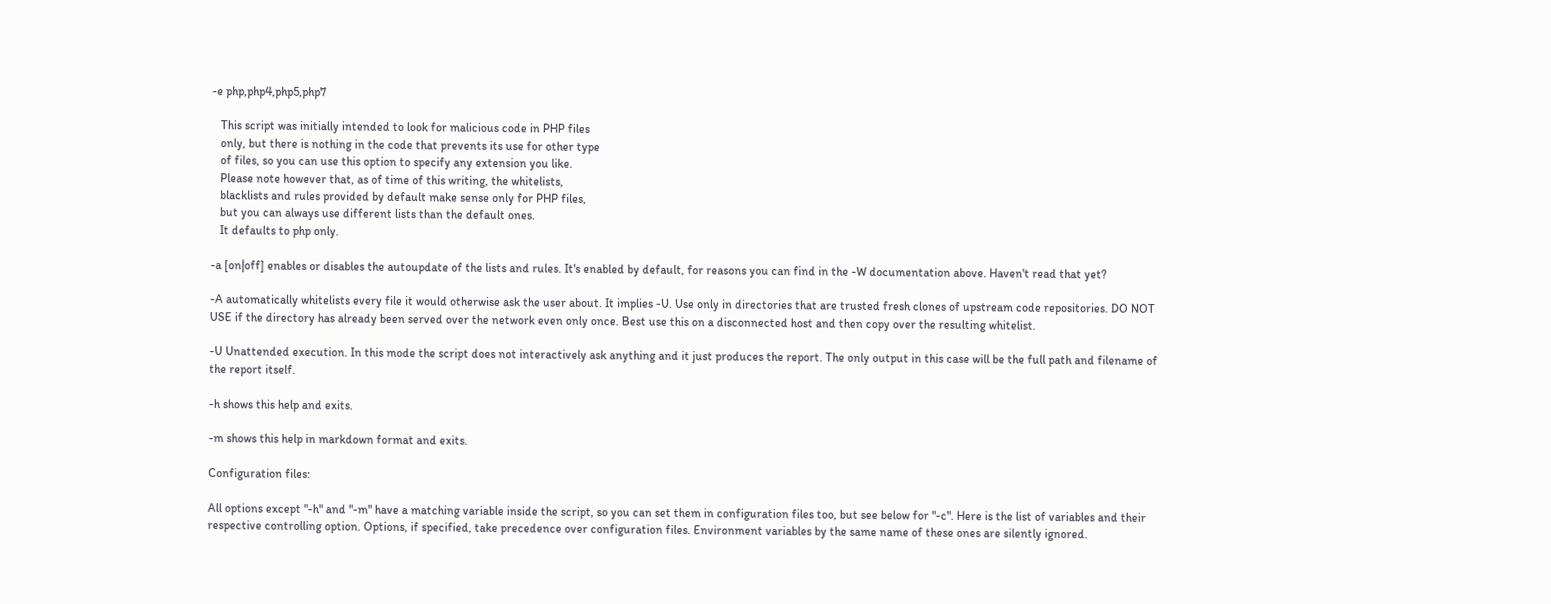-e php,php4,php5,php7

   This script was initially intended to look for malicious code in PHP files
   only, but there is nothing in the code that prevents its use for other type
   of files, so you can use this option to specify any extension you like.
   Please note however that, as of time of this writing, the whitelists,
   blacklists and rules provided by default make sense only for PHP files,
   but you can always use different lists than the default ones.
   It defaults to php only.

-a [on|off] enables or disables the autoupdate of the lists and rules. It's enabled by default, for reasons you can find in the -W documentation above. Haven't read that yet?

-A automatically whitelists every file it would otherwise ask the user about. It implies -U. Use only in directories that are trusted fresh clones of upstream code repositories. DO NOT USE if the directory has already been served over the network even only once. Best use this on a disconnected host and then copy over the resulting whitelist.

-U Unattended execution. In this mode the script does not interactively ask anything and it just produces the report. The only output in this case will be the full path and filename of the report itself.

-h shows this help and exits.

-m shows this help in markdown format and exits.

Configuration files:

All options except "-h" and "-m" have a matching variable inside the script, so you can set them in configuration files too, but see below for "-c". Here is the list of variables and their respective controlling option. Options, if specified, take precedence over configuration files. Environment variables by the same name of these ones are silently ignored.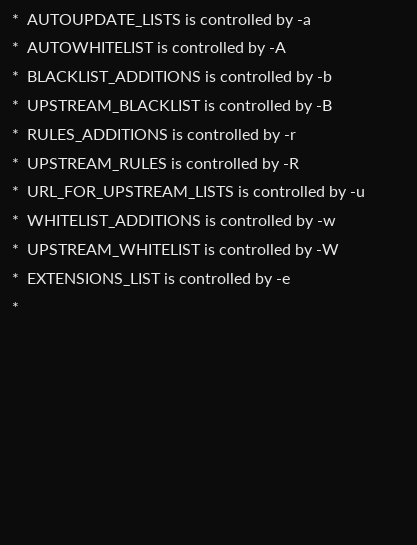*  AUTOUPDATE_LISTS is controlled by -a
*  AUTOWHITELIST is controlled by -A
*  BLACKLIST_ADDITIONS is controlled by -b
*  UPSTREAM_BLACKLIST is controlled by -B
*  RULES_ADDITIONS is controlled by -r
*  UPSTREAM_RULES is controlled by -R
*  URL_FOR_UPSTREAM_LISTS is controlled by -u
*  WHITELIST_ADDITIONS is controlled by -w
*  UPSTREAM_WHITELIST is controlled by -W
*  EXTENSIONS_LIST is controlled by -e
*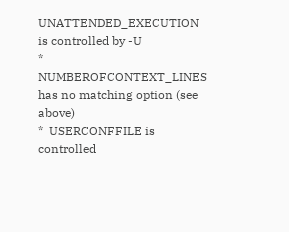UNATTENDED_EXECUTION is controlled by -U
*  NUMBEROFCONTEXT_LINES has no matching option (see above)
*  USERCONFFILE is controlled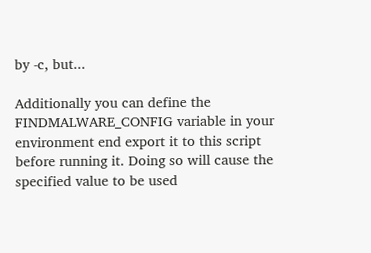by -c, but...

Additionally you can define the FINDMALWARE_CONFIG variable in your environment end export it to this script before running it. Doing so will cause the specified value to be used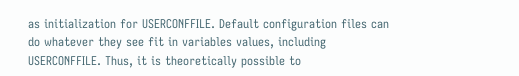as initialization for USERCONFFILE. Default configuration files can do whatever they see fit in variables values, including USERCONFFILE. Thus, it is theoretically possible to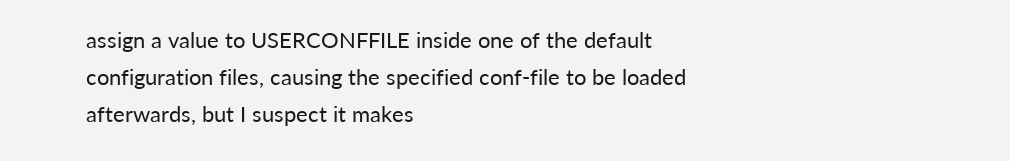assign a value to USERCONFFILE inside one of the default configuration files, causing the specified conf-file to be loaded afterwards, but I suspect it makes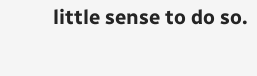little sense to do so.